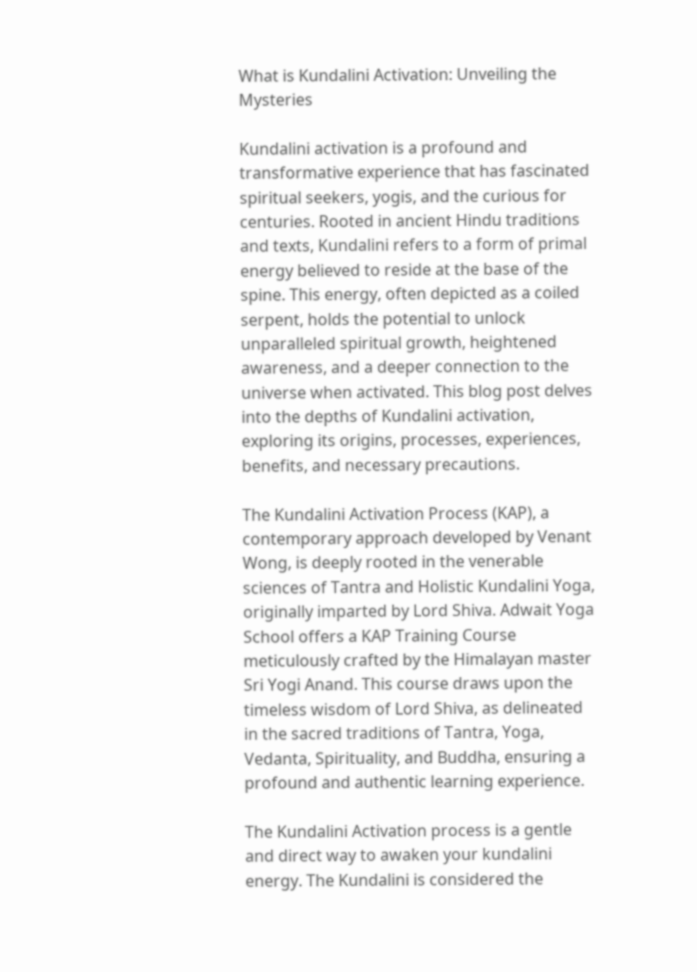What is Kundalini Activation: Unveiling the Mysteries

Kundalini activation is a profound and transformative experience that has fascinated spiritual seekers, yogis, and the curious for centuries. Rooted in ancient Hindu traditions and texts, Kundalini refers to a form of primal energy believed to reside at the base of the spine. This energy, often depicted as a coiled serpent, holds the potential to unlock unparalleled spiritual growth, heightened awareness, and a deeper connection to the universe when activated. This blog post delves into the depths of Kundalini activation, exploring its origins, processes, experiences, benefits, and necessary precautions.

The Kundalini Activation Process (KAP), a contemporary approach developed by Venant Wong, is deeply rooted in the venerable sciences of Tantra and Holistic Kundalini Yoga, originally imparted by Lord Shiva. Adwait Yoga School offers a KAP Training Course meticulously crafted by the Himalayan master Sri Yogi Anand. This course draws upon the timeless wisdom of Lord Shiva, as delineated in the sacred traditions of Tantra, Yoga, Vedanta, Spirituality, and Buddha, ensuring a profound and authentic learning experience.

The Kundalini Activation process is a gentle and direct way to awaken your kundalini energy. The Kundalini is considered the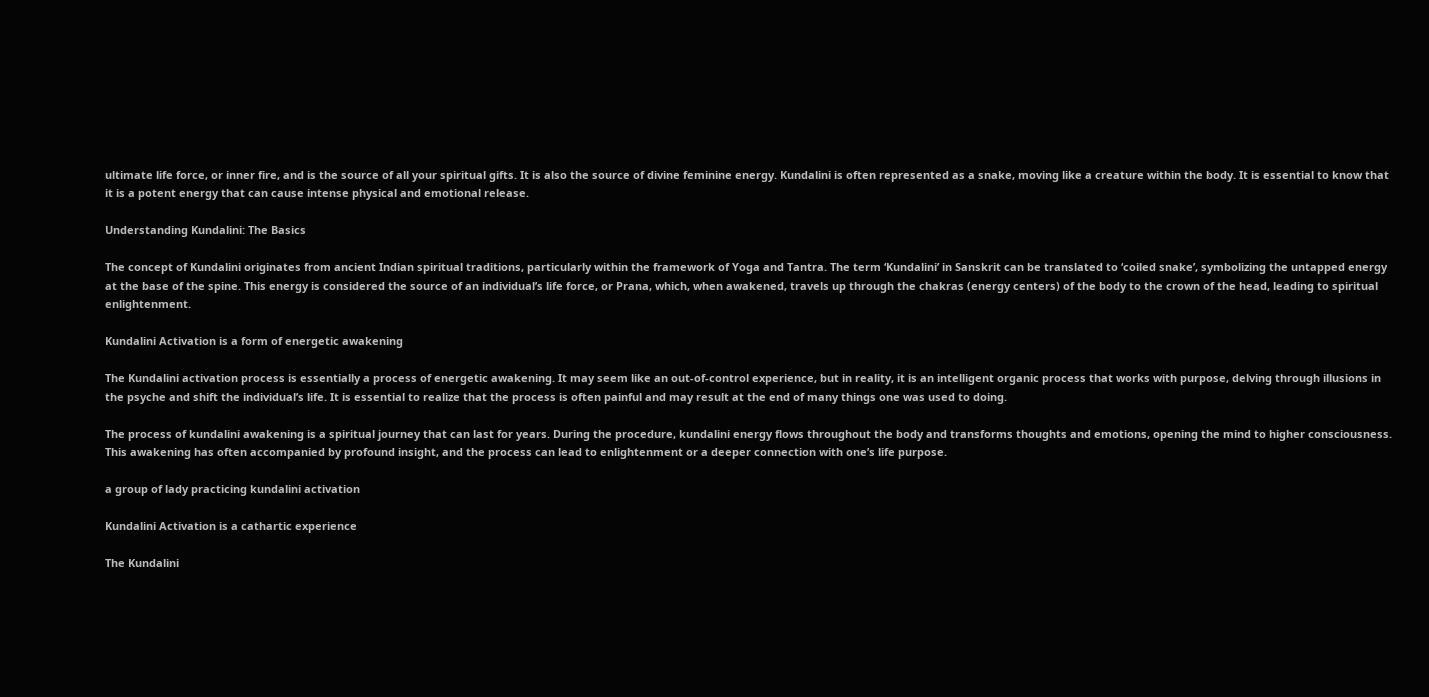ultimate life force, or inner fire, and is the source of all your spiritual gifts. It is also the source of divine feminine energy. Kundalini is often represented as a snake, moving like a creature within the body. It is essential to know that it is a potent energy that can cause intense physical and emotional release.

Understanding Kundalini: The Basics

The concept of Kundalini originates from ancient Indian spiritual traditions, particularly within the framework of Yoga and Tantra. The term ‘Kundalini’ in Sanskrit can be translated to ‘coiled snake’, symbolizing the untapped energy at the base of the spine. This energy is considered the source of an individual’s life force, or Prana, which, when awakened, travels up through the chakras (energy centers) of the body to the crown of the head, leading to spiritual enlightenment.

Kundalini Activation is a form of energetic awakening

The Kundalini activation process is essentially a process of energetic awakening. It may seem like an out-of-control experience, but in reality, it is an intelligent organic process that works with purpose, delving through illusions in the psyche and shift the individual’s life. It is essential to realize that the process is often painful and may result at the end of many things one was used to doing.

The process of kundalini awakening is a spiritual journey that can last for years. During the procedure, kundalini energy flows throughout the body and transforms thoughts and emotions, opening the mind to higher consciousness. This awakening has often accompanied by profound insight, and the process can lead to enlightenment or a deeper connection with one’s life purpose.

a group of lady practicing kundalini activation

Kundalini Activation is a cathartic experience

The Kundalini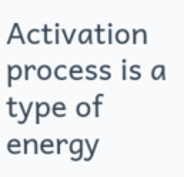Activation process is a type of energy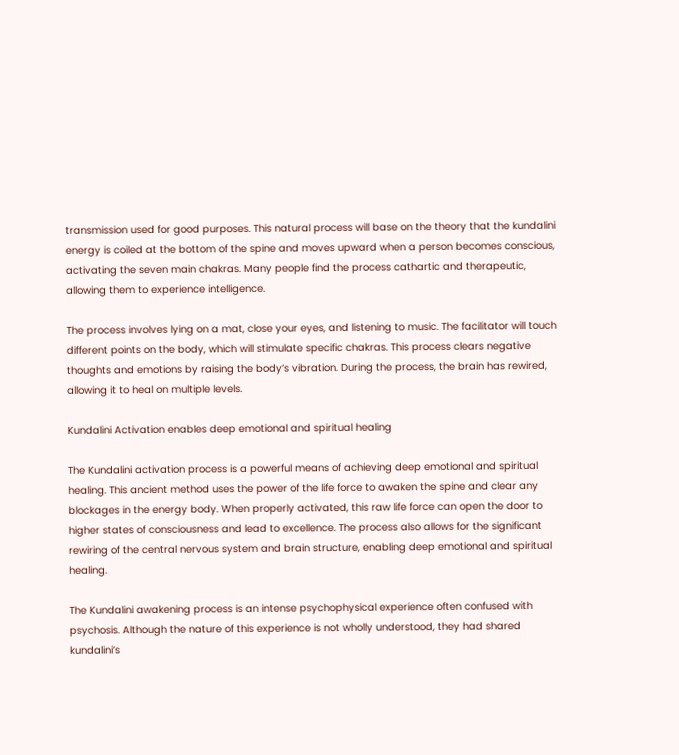transmission used for good purposes. This natural process will base on the theory that the kundalini energy is coiled at the bottom of the spine and moves upward when a person becomes conscious, activating the seven main chakras. Many people find the process cathartic and therapeutic, allowing them to experience intelligence.

The process involves lying on a mat, close your eyes, and listening to music. The facilitator will touch different points on the body, which will stimulate specific chakras. This process clears negative thoughts and emotions by raising the body’s vibration. During the process, the brain has rewired, allowing it to heal on multiple levels.

Kundalini Activation enables deep emotional and spiritual healing

The Kundalini activation process is a powerful means of achieving deep emotional and spiritual healing. This ancient method uses the power of the life force to awaken the spine and clear any blockages in the energy body. When properly activated, this raw life force can open the door to higher states of consciousness and lead to excellence. The process also allows for the significant rewiring of the central nervous system and brain structure, enabling deep emotional and spiritual healing.

The Kundalini awakening process is an intense psychophysical experience often confused with psychosis. Although the nature of this experience is not wholly understood, they had shared kundalini’s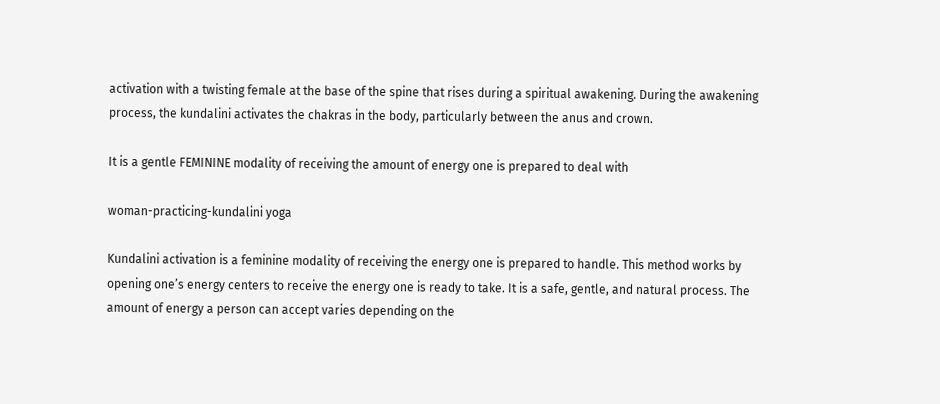activation with a twisting female at the base of the spine that rises during a spiritual awakening. During the awakening process, the kundalini activates the chakras in the body, particularly between the anus and crown.

It is a gentle FEMININE modality of receiving the amount of energy one is prepared to deal with

woman-practicing-kundalini yoga

Kundalini activation is a feminine modality of receiving the energy one is prepared to handle. This method works by opening one’s energy centers to receive the energy one is ready to take. It is a safe, gentle, and natural process. The amount of energy a person can accept varies depending on the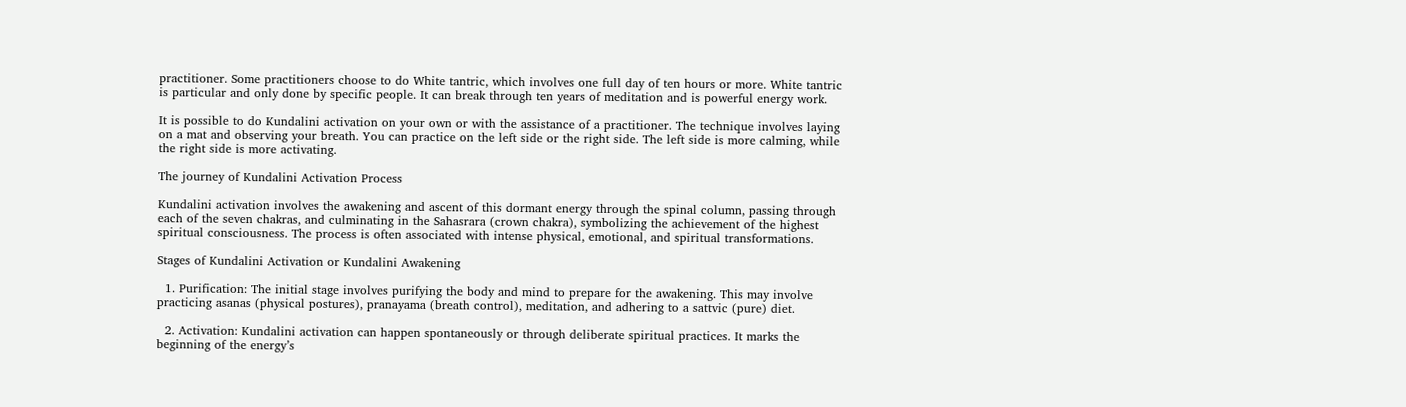practitioner. Some practitioners choose to do White tantric, which involves one full day of ten hours or more. White tantric is particular and only done by specific people. It can break through ten years of meditation and is powerful energy work.

It is possible to do Kundalini activation on your own or with the assistance of a practitioner. The technique involves laying on a mat and observing your breath. You can practice on the left side or the right side. The left side is more calming, while the right side is more activating.

The journey of Kundalini Activation Process

Kundalini activation involves the awakening and ascent of this dormant energy through the spinal column, passing through each of the seven chakras, and culminating in the Sahasrara (crown chakra), symbolizing the achievement of the highest spiritual consciousness. The process is often associated with intense physical, emotional, and spiritual transformations.

Stages of Kundalini Activation or Kundalini Awakening

  1. Purification: The initial stage involves purifying the body and mind to prepare for the awakening. This may involve practicing asanas (physical postures), pranayama (breath control), meditation, and adhering to a sattvic (pure) diet.

  2. Activation: Kundalini activation can happen spontaneously or through deliberate spiritual practices. It marks the beginning of the energy’s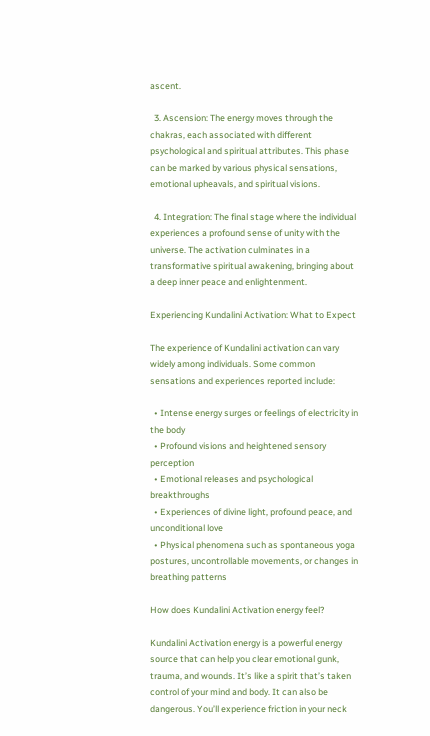ascent.

  3. Ascension: The energy moves through the chakras, each associated with different psychological and spiritual attributes. This phase can be marked by various physical sensations, emotional upheavals, and spiritual visions.

  4. Integration: The final stage where the individual experiences a profound sense of unity with the universe. The activation culminates in a transformative spiritual awakening, bringing about a deep inner peace and enlightenment.

Experiencing Kundalini Activation: What to Expect

The experience of Kundalini activation can vary widely among individuals. Some common sensations and experiences reported include:

  • Intense energy surges or feelings of electricity in the body
  • Profound visions and heightened sensory perception
  • Emotional releases and psychological breakthroughs
  • Experiences of divine light, profound peace, and unconditional love
  • Physical phenomena such as spontaneous yoga postures, uncontrollable movements, or changes in breathing patterns

How does Kundalini Activation energy feel?

Kundalini Activation energy is a powerful energy source that can help you clear emotional gunk, trauma, and wounds. It’s like a spirit that’s taken control of your mind and body. It can also be dangerous. You’ll experience friction in your neck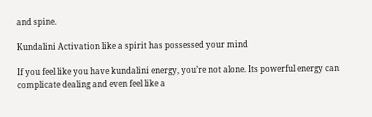and spine.

Kundalini Activation like a spirit has possessed your mind

If you feel like you have kundalini energy, you’re not alone. Its powerful energy can complicate dealing and even feel like a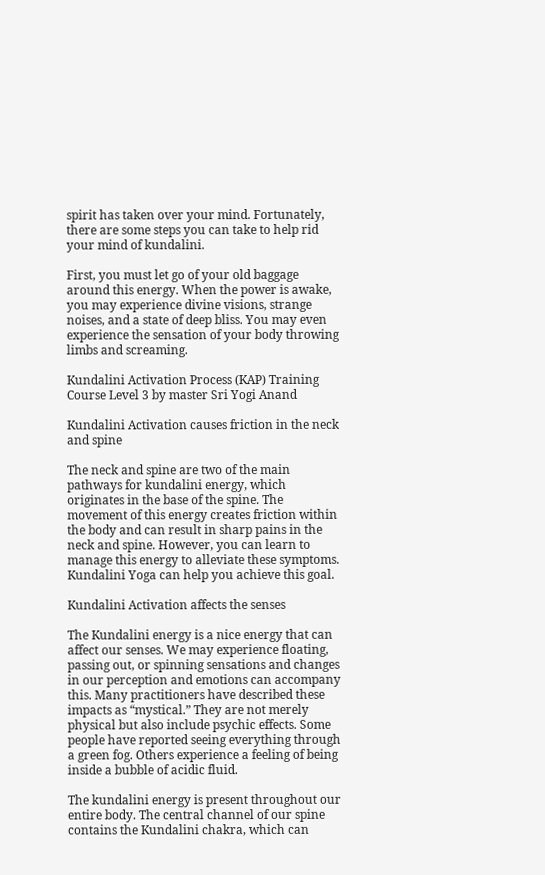spirit has taken over your mind. Fortunately, there are some steps you can take to help rid your mind of kundalini.

First, you must let go of your old baggage around this energy. When the power is awake, you may experience divine visions, strange noises, and a state of deep bliss. You may even experience the sensation of your body throwing limbs and screaming.

Kundalini Activation Process (KAP) Training Course Level 3 by master Sri Yogi Anand

Kundalini Activation causes friction in the neck and spine

The neck and spine are two of the main pathways for kundalini energy, which originates in the base of the spine. The movement of this energy creates friction within the body and can result in sharp pains in the neck and spine. However, you can learn to manage this energy to alleviate these symptoms. Kundalini Yoga can help you achieve this goal.

Kundalini Activation affects the senses

The Kundalini energy is a nice energy that can affect our senses. We may experience floating, passing out, or spinning sensations and changes in our perception and emotions can accompany this. Many practitioners have described these impacts as “mystical.” They are not merely physical but also include psychic effects. Some people have reported seeing everything through a green fog. Others experience a feeling of being inside a bubble of acidic fluid.

The kundalini energy is present throughout our entire body. The central channel of our spine contains the Kundalini chakra, which can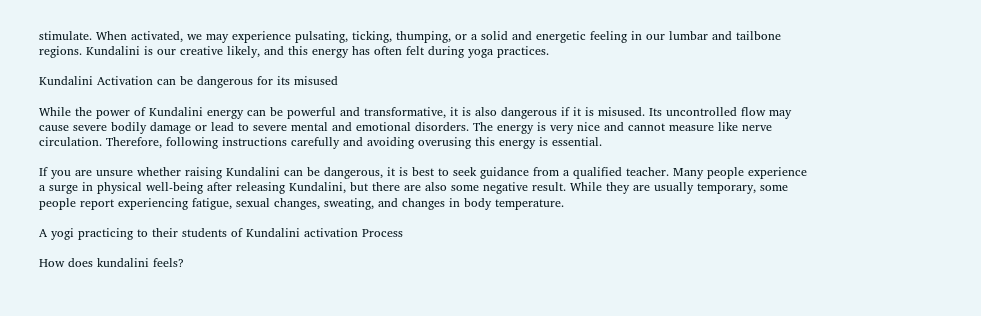stimulate. When activated, we may experience pulsating, ticking, thumping, or a solid and energetic feeling in our lumbar and tailbone regions. Kundalini is our creative likely, and this energy has often felt during yoga practices.

Kundalini Activation can be dangerous for its misused

While the power of Kundalini energy can be powerful and transformative, it is also dangerous if it is misused. Its uncontrolled flow may cause severe bodily damage or lead to severe mental and emotional disorders. The energy is very nice and cannot measure like nerve circulation. Therefore, following instructions carefully and avoiding overusing this energy is essential.

If you are unsure whether raising Kundalini can be dangerous, it is best to seek guidance from a qualified teacher. Many people experience a surge in physical well-being after releasing Kundalini, but there are also some negative result. While they are usually temporary, some people report experiencing fatigue, sexual changes, sweating, and changes in body temperature.

A yogi practicing to their students of Kundalini activation Process

How does kundalini feels?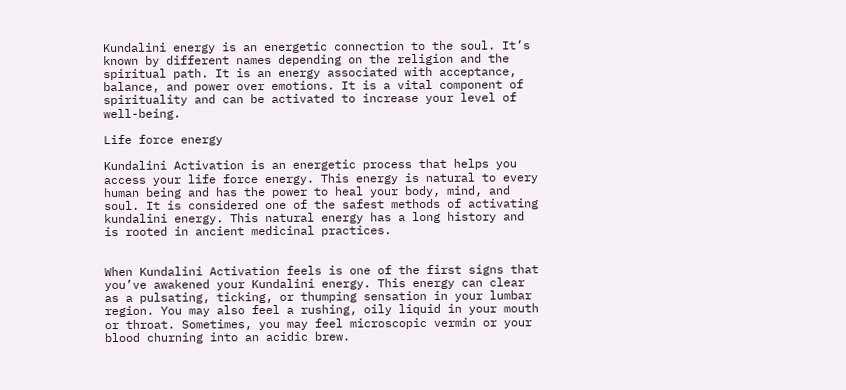Kundalini energy is an energetic connection to the soul. It’s known by different names depending on the religion and the spiritual path. It is an energy associated with acceptance, balance, and power over emotions. It is a vital component of spirituality and can be activated to increase your level of well-being.

Life force energy

Kundalini Activation is an energetic process that helps you access your life force energy. This energy is natural to every human being and has the power to heal your body, mind, and soul. It is considered one of the safest methods of activating kundalini energy. This natural energy has a long history and is rooted in ancient medicinal practices.


When Kundalini Activation feels is one of the first signs that you’ve awakened your Kundalini energy. This energy can clear as a pulsating, ticking, or thumping sensation in your lumbar region. You may also feel a rushing, oily liquid in your mouth or throat. Sometimes, you may feel microscopic vermin or your blood churning into an acidic brew.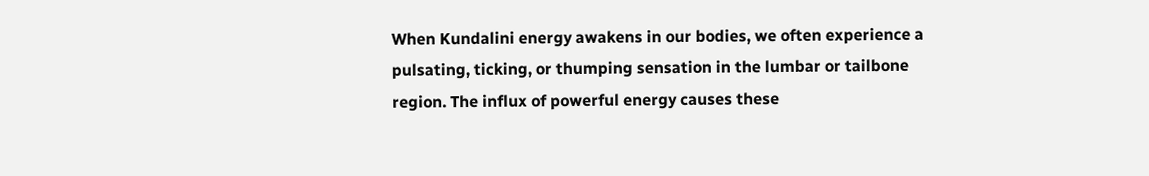When Kundalini energy awakens in our bodies, we often experience a pulsating, ticking, or thumping sensation in the lumbar or tailbone region. The influx of powerful energy causes these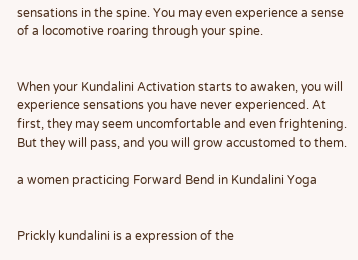sensations in the spine. You may even experience a sense of a locomotive roaring through your spine.


When your Kundalini Activation starts to awaken, you will experience sensations you have never experienced. At first, they may seem uncomfortable and even frightening. But they will pass, and you will grow accustomed to them.

a women practicing Forward Bend in Kundalini Yoga


Prickly kundalini is a expression of the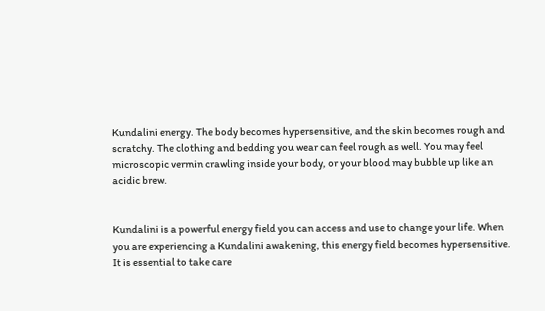Kundalini energy. The body becomes hypersensitive, and the skin becomes rough and scratchy. The clothing and bedding you wear can feel rough as well. You may feel microscopic vermin crawling inside your body, or your blood may bubble up like an acidic brew.


Kundalini is a powerful energy field you can access and use to change your life. When you are experiencing a Kundalini awakening, this energy field becomes hypersensitive. It is essential to take care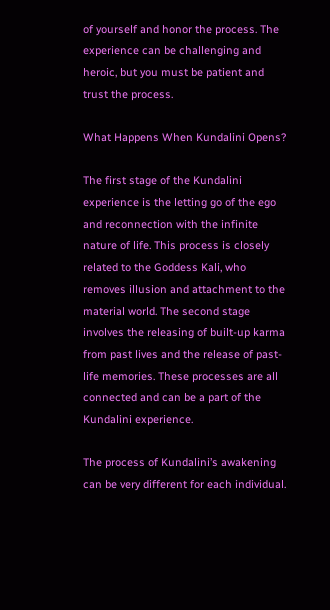of yourself and honor the process. The experience can be challenging and heroic, but you must be patient and trust the process.

What Happens When Kundalini Opens?

The first stage of the Kundalini experience is the letting go of the ego and reconnection with the infinite nature of life. This process is closely related to the Goddess Kali, who removes illusion and attachment to the material world. The second stage involves the releasing of built-up karma from past lives and the release of past-life memories. These processes are all connected and can be a part of the Kundalini experience.

The process of Kundalini’s awakening can be very different for each individual.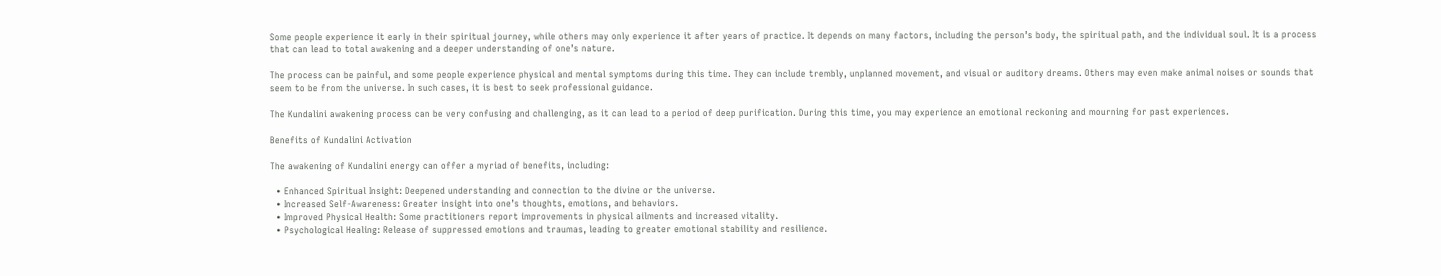Some people experience it early in their spiritual journey, while others may only experience it after years of practice. It depends on many factors, including the person’s body, the spiritual path, and the individual soul. It is a process that can lead to total awakening and a deeper understanding of one’s nature.

The process can be painful, and some people experience physical and mental symptoms during this time. They can include trembly, unplanned movement, and visual or auditory dreams. Others may even make animal noises or sounds that seem to be from the universe. In such cases, it is best to seek professional guidance.

The Kundalini awakening process can be very confusing and challenging, as it can lead to a period of deep purification. During this time, you may experience an emotional reckoning and mourning for past experiences.

Benefits of Kundalini Activation

The awakening of Kundalini energy can offer a myriad of benefits, including:

  • Enhanced Spiritual Insight: Deepened understanding and connection to the divine or the universe.
  • Increased Self-Awareness: Greater insight into one’s thoughts, emotions, and behaviors.
  • Improved Physical Health: Some practitioners report improvements in physical ailments and increased vitality.
  • Psychological Healing: Release of suppressed emotions and traumas, leading to greater emotional stability and resilience.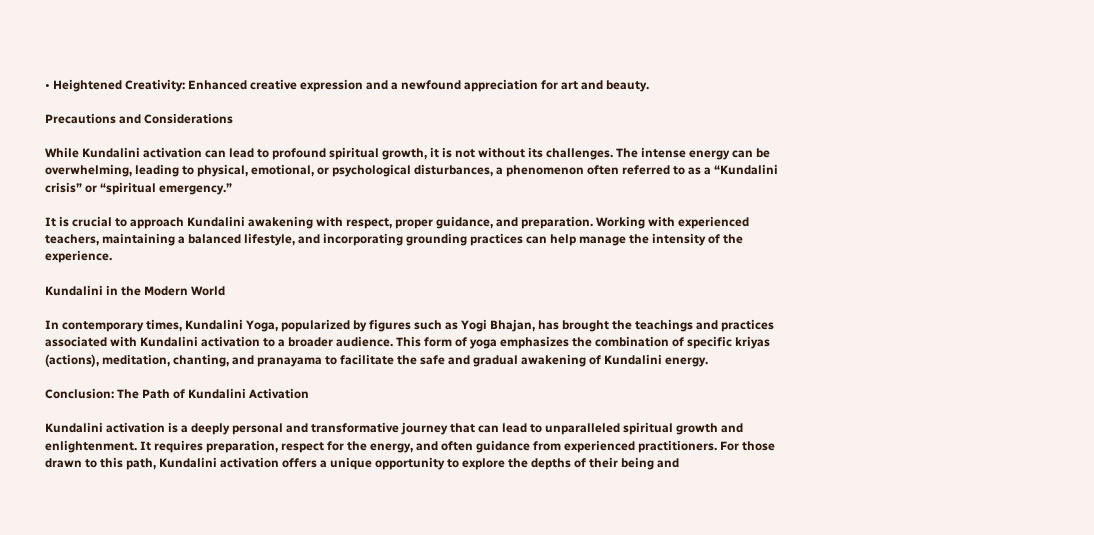• Heightened Creativity: Enhanced creative expression and a newfound appreciation for art and beauty.

Precautions and Considerations

While Kundalini activation can lead to profound spiritual growth, it is not without its challenges. The intense energy can be overwhelming, leading to physical, emotional, or psychological disturbances, a phenomenon often referred to as a “Kundalini crisis” or “spiritual emergency.”

It is crucial to approach Kundalini awakening with respect, proper guidance, and preparation. Working with experienced teachers, maintaining a balanced lifestyle, and incorporating grounding practices can help manage the intensity of the experience.

Kundalini in the Modern World

In contemporary times, Kundalini Yoga, popularized by figures such as Yogi Bhajan, has brought the teachings and practices associated with Kundalini activation to a broader audience. This form of yoga emphasizes the combination of specific kriyas (actions), meditation, chanting, and pranayama to facilitate the safe and gradual awakening of Kundalini energy.

Conclusion: The Path of Kundalini Activation

Kundalini activation is a deeply personal and transformative journey that can lead to unparalleled spiritual growth and enlightenment. It requires preparation, respect for the energy, and often guidance from experienced practitioners. For those drawn to this path, Kundalini activation offers a unique opportunity to explore the depths of their being and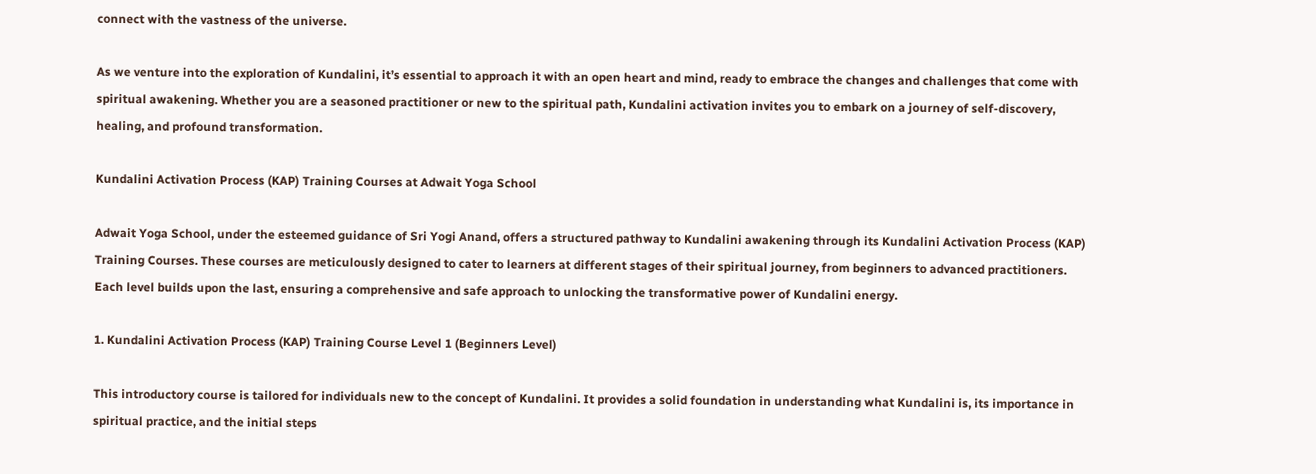connect with the vastness of the universe.

As we venture into the exploration of Kundalini, it’s essential to approach it with an open heart and mind, ready to embrace the changes and challenges that come with spiritual awakening. Whether you are a seasoned practitioner or new to the spiritual path, Kundalini activation invites you to embark on a journey of self-discovery, healing, and profound transformation.

Kundalini Activation Process (KAP) Training Courses at Adwait Yoga School

Adwait Yoga School, under the esteemed guidance of Sri Yogi Anand, offers a structured pathway to Kundalini awakening through its Kundalini Activation Process (KAP) Training Courses. These courses are meticulously designed to cater to learners at different stages of their spiritual journey, from beginners to advanced practitioners. Each level builds upon the last, ensuring a comprehensive and safe approach to unlocking the transformative power of Kundalini energy.

1. Kundalini Activation Process (KAP) Training Course Level 1 (Beginners Level)

This introductory course is tailored for individuals new to the concept of Kundalini. It provides a solid foundation in understanding what Kundalini is, its importance in spiritual practice, and the initial steps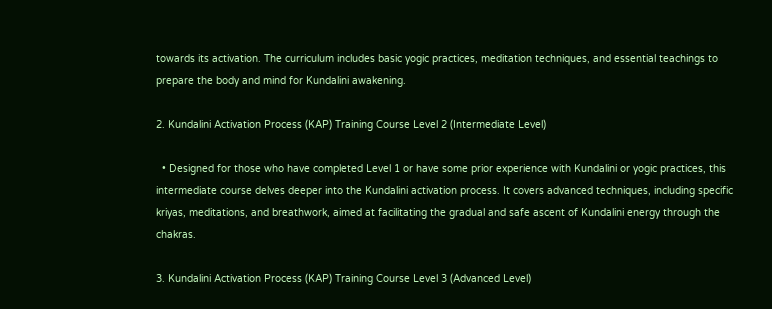towards its activation. The curriculum includes basic yogic practices, meditation techniques, and essential teachings to prepare the body and mind for Kundalini awakening.

2. Kundalini Activation Process (KAP) Training Course Level 2 (Intermediate Level)

  • Designed for those who have completed Level 1 or have some prior experience with Kundalini or yogic practices, this intermediate course delves deeper into the Kundalini activation process. It covers advanced techniques, including specific kriyas, meditations, and breathwork, aimed at facilitating the gradual and safe ascent of Kundalini energy through the chakras.

3. Kundalini Activation Process (KAP) Training Course Level 3 (Advanced Level)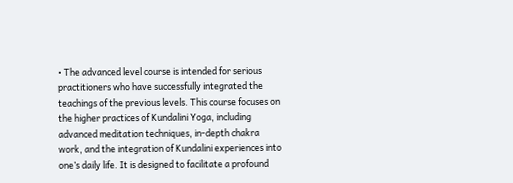• The advanced level course is intended for serious practitioners who have successfully integrated the teachings of the previous levels. This course focuses on the higher practices of Kundalini Yoga, including advanced meditation techniques, in-depth chakra work, and the integration of Kundalini experiences into one’s daily life. It is designed to facilitate a profound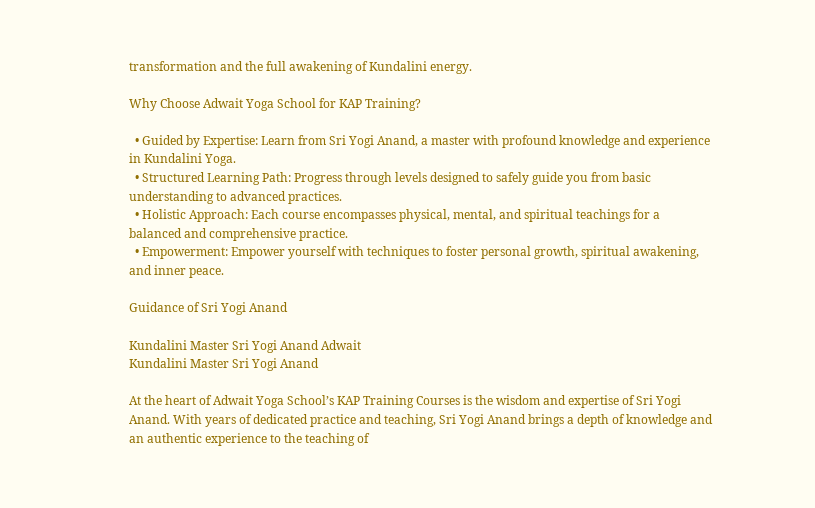transformation and the full awakening of Kundalini energy.

Why Choose Adwait Yoga School for KAP Training?

  • Guided by Expertise: Learn from Sri Yogi Anand, a master with profound knowledge and experience in Kundalini Yoga.
  • Structured Learning Path: Progress through levels designed to safely guide you from basic understanding to advanced practices.
  • Holistic Approach: Each course encompasses physical, mental, and spiritual teachings for a balanced and comprehensive practice.
  • Empowerment: Empower yourself with techniques to foster personal growth, spiritual awakening, and inner peace.

Guidance of Sri Yogi Anand

Kundalini Master Sri Yogi Anand Adwait
Kundalini Master Sri Yogi Anand

At the heart of Adwait Yoga School’s KAP Training Courses is the wisdom and expertise of Sri Yogi Anand. With years of dedicated practice and teaching, Sri Yogi Anand brings a depth of knowledge and an authentic experience to the teaching of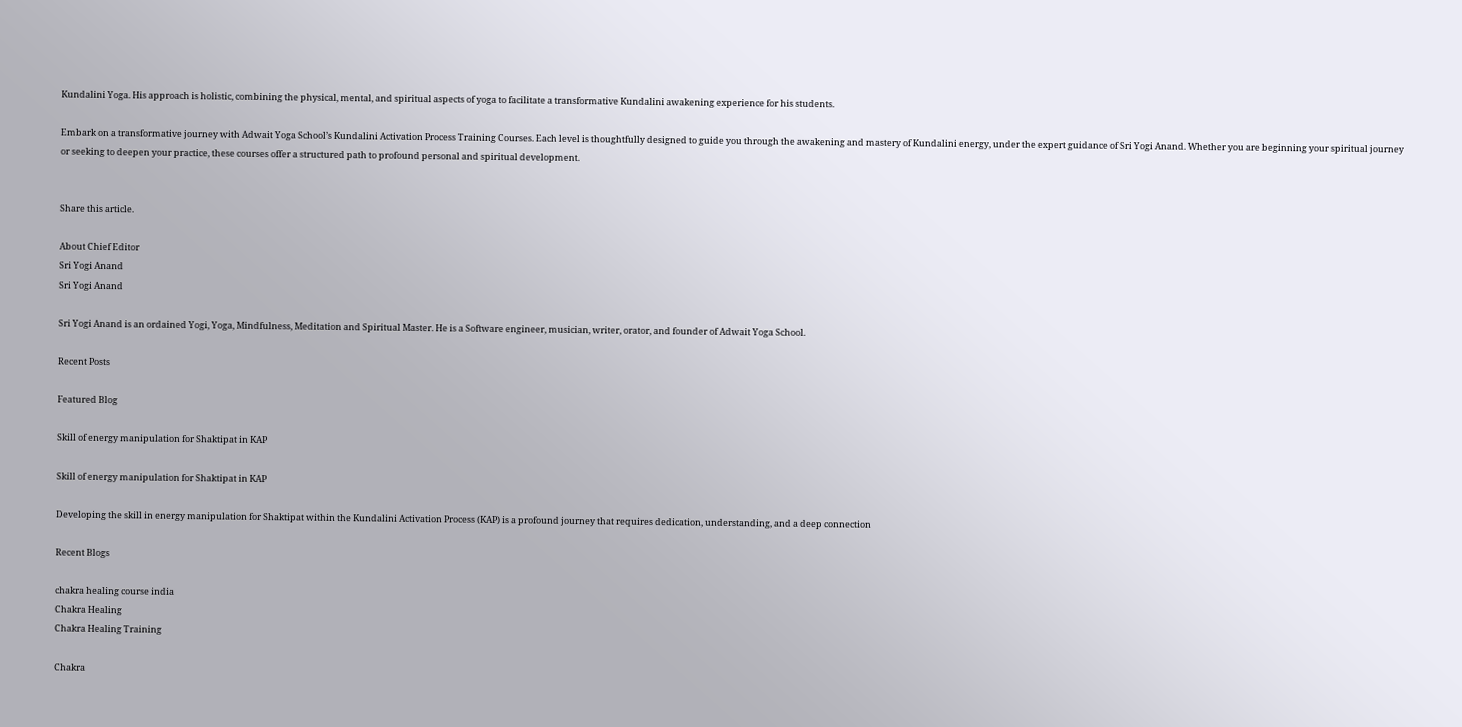Kundalini Yoga. His approach is holistic, combining the physical, mental, and spiritual aspects of yoga to facilitate a transformative Kundalini awakening experience for his students.

Embark on a transformative journey with Adwait Yoga School’s Kundalini Activation Process Training Courses. Each level is thoughtfully designed to guide you through the awakening and mastery of Kundalini energy, under the expert guidance of Sri Yogi Anand. Whether you are beginning your spiritual journey or seeking to deepen your practice, these courses offer a structured path to profound personal and spiritual development.


Share this article.

About Chief Editor
Sri Yogi Anand
Sri Yogi Anand

Sri Yogi Anand is an ordained Yogi, Yoga, Mindfulness, Meditation and Spiritual Master. He is a Software engineer, musician, writer, orator, and founder of Adwait Yoga School.

Recent Posts

Featured Blog

Skill of energy manipulation for Shaktipat in KAP

Skill of energy manipulation for Shaktipat in KAP

Developing the skill in energy manipulation for Shaktipat within the Kundalini Activation Process (KAP) is a profound journey that requires dedication, understanding, and a deep connection

Recent Blogs

chakra healing course india
Chakra Healing
Chakra Healing Training

Chakra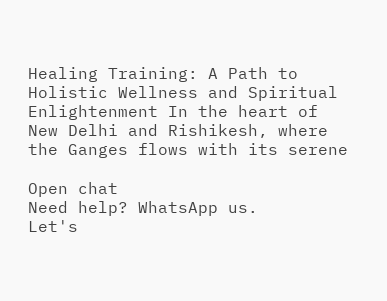Healing Training: A Path to Holistic Wellness and Spiritual Enlightenment In the heart of New Delhi and Rishikesh, where the Ganges flows with its serene

Open chat
Need help? WhatsApp us.
Let's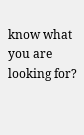know what you are looking for?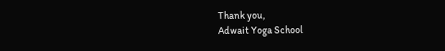Thank you,
Adwait Yoga School